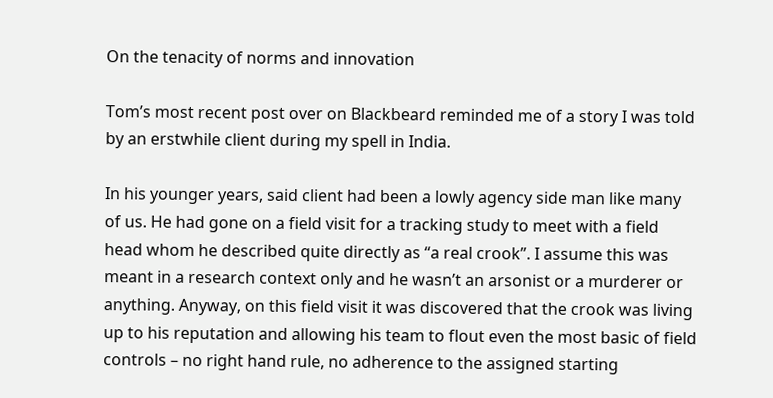On the tenacity of norms and innovation

Tom’s most recent post over on Blackbeard reminded me of a story I was told by an erstwhile client during my spell in India.

In his younger years, said client had been a lowly agency side man like many of us. He had gone on a field visit for a tracking study to meet with a field head whom he described quite directly as “a real crook”. I assume this was meant in a research context only and he wasn’t an arsonist or a murderer or anything. Anyway, on this field visit it was discovered that the crook was living up to his reputation and allowing his team to flout even the most basic of field controls – no right hand rule, no adherence to the assigned starting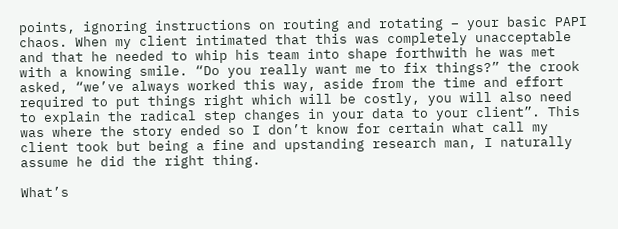points, ignoring instructions on routing and rotating – your basic PAPI chaos. When my client intimated that this was completely unacceptable and that he needed to whip his team into shape forthwith he was met with a knowing smile. “Do you really want me to fix things?” the crook asked, “we’ve always worked this way, aside from the time and effort required to put things right which will be costly, you will also need to explain the radical step changes in your data to your client”. This was where the story ended so I don’t know for certain what call my client took but being a fine and upstanding research man, I naturally assume he did the right thing.

What’s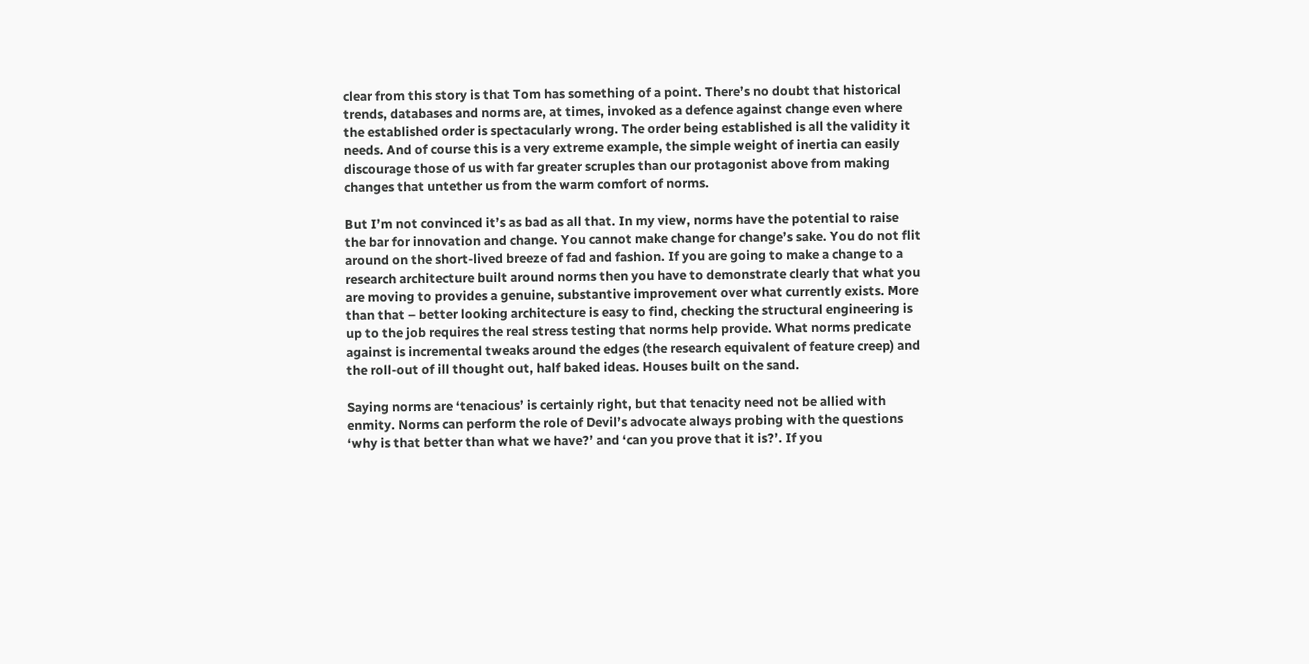clear from this story is that Tom has something of a point. There’s no doubt that historical trends, databases and norms are, at times, invoked as a defence against change even where the established order is spectacularly wrong. The order being established is all the validity it needs. And of course this is a very extreme example, the simple weight of inertia can easily discourage those of us with far greater scruples than our protagonist above from making changes that untether us from the warm comfort of norms.

But I’m not convinced it’s as bad as all that. In my view, norms have the potential to raise the bar for innovation and change. You cannot make change for change’s sake. You do not flit around on the short-lived breeze of fad and fashion. If you are going to make a change to a research architecture built around norms then you have to demonstrate clearly that what you are moving to provides a genuine, substantive improvement over what currently exists. More than that – better looking architecture is easy to find, checking the structural engineering is up to the job requires the real stress testing that norms help provide. What norms predicate against is incremental tweaks around the edges (the research equivalent of feature creep) and the roll-out of ill thought out, half baked ideas. Houses built on the sand.

Saying norms are ‘tenacious’ is certainly right, but that tenacity need not be allied with enmity. Norms can perform the role of Devil’s advocate always probing with the questions ‘why is that better than what we have?’ and ‘can you prove that it is?’. If you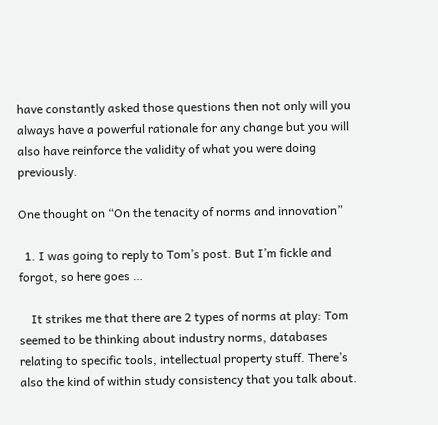have constantly asked those questions then not only will you always have a powerful rationale for any change but you will also have reinforce the validity of what you were doing previously.

One thought on “On the tenacity of norms and innovation”

  1. I was going to reply to Tom’s post. But I’m fickle and forgot, so here goes …

    It strikes me that there are 2 types of norms at play: Tom seemed to be thinking about industry norms, databases relating to specific tools, intellectual property stuff. There’s also the kind of within study consistency that you talk about.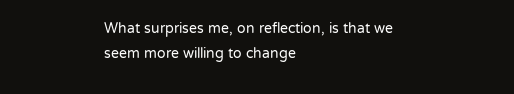What surprises me, on reflection, is that we seem more willing to change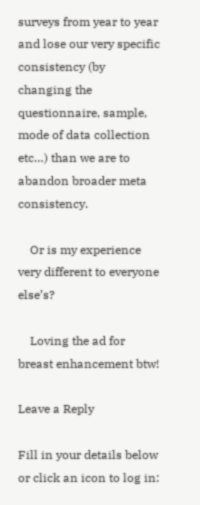surveys from year to year and lose our very specific consistency (by changing the questionnaire, sample, mode of data collection etc…) than we are to abandon broader meta consistency.

    Or is my experience very different to everyone else’s?

    Loving the ad for breast enhancement btw!

Leave a Reply

Fill in your details below or click an icon to log in: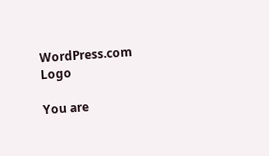WordPress.com Logo

You are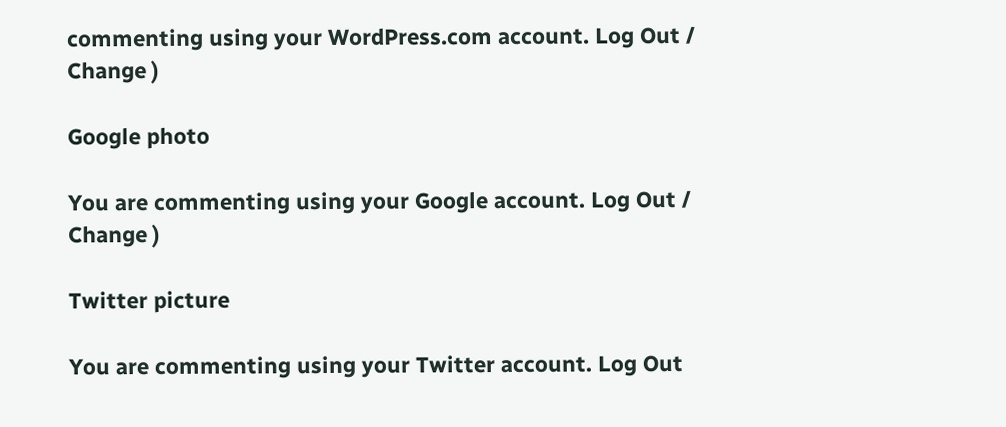commenting using your WordPress.com account. Log Out /  Change )

Google photo

You are commenting using your Google account. Log Out /  Change )

Twitter picture

You are commenting using your Twitter account. Log Out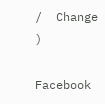/  Change )

Facebook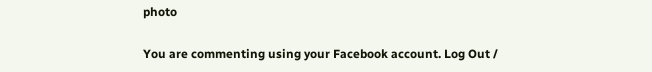photo

You are commenting using your Facebook account. Log Out /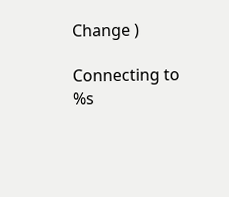Change )

Connecting to %s